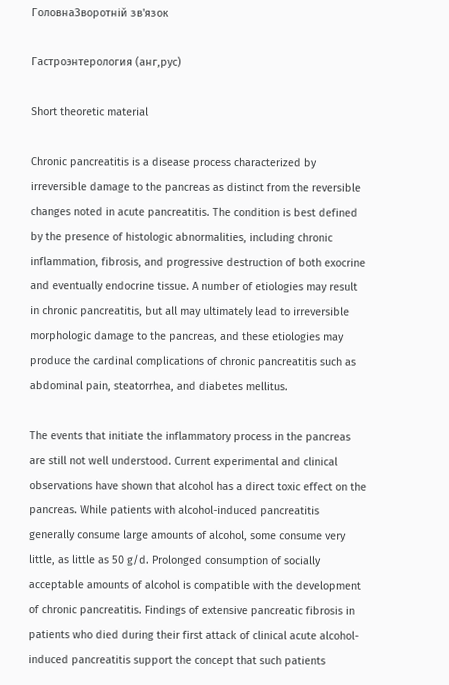ГоловнаЗворотній зв'язок

Гастроэнтерология (анг,рус)

Short theoretic material

Chronic pancreatitis is a disease process characterized by irreversible damage to the pancreas as distinct from the reversible changes noted in acute pancreatitis. The condition is best defined by the presence of histologic abnormalities, including chronic inflammation, fibrosis, and progressive destruction of both exocrine and eventually endocrine tissue. A number of etiologies may result in chronic pancreatitis, but all may ultimately lead to irreversible morphologic damage to the pancreas, and these etiologies may produce the cardinal complications of chronic pancreatitis such as abdominal pain, steatorrhea, and diabetes mellitus.

The events that initiate the inflammatory process in the pancreas are still not well understood. Current experimental and clinical observations have shown that alcohol has a direct toxic effect on the pancreas. While patients with alcohol-induced pancreatitis generally consume large amounts of alcohol, some consume very little, as little as 50 g/d. Prolonged consumption of socially acceptable amounts of alcohol is compatible with the development of chronic pancreatitis. Findings of extensive pancreatic fibrosis in patients who died during their first attack of clinical acute alcohol-induced pancreatitis support the concept that such patients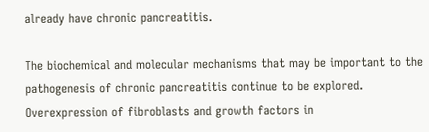already have chronic pancreatitis.

The biochemical and molecular mechanisms that may be important to the pathogenesis of chronic pancreatitis continue to be explored. Overexpression of fibroblasts and growth factors in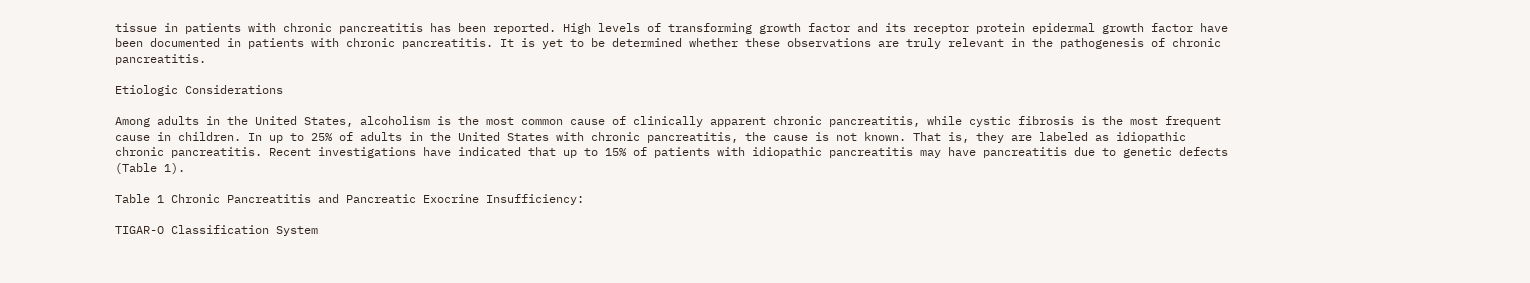tissue in patients with chronic pancreatitis has been reported. High levels of transforming growth factor and its receptor protein epidermal growth factor have been documented in patients with chronic pancreatitis. It is yet to be determined whether these observations are truly relevant in the pathogenesis of chronic pancreatitis.

Etiologic Considerations

Among adults in the United States, alcoholism is the most common cause of clinically apparent chronic pancreatitis, while cystic fibrosis is the most frequent cause in children. In up to 25% of adults in the United States with chronic pancreatitis, the cause is not known. That is, they are labeled as idiopathic chronic pancreatitis. Recent investigations have indicated that up to 15% of patients with idiopathic pancreatitis may have pancreatitis due to genetic defects (Table 1).

Table 1 Chronic Pancreatitis and Pancreatic Exocrine Insufficiency:

TIGAR-O Classification System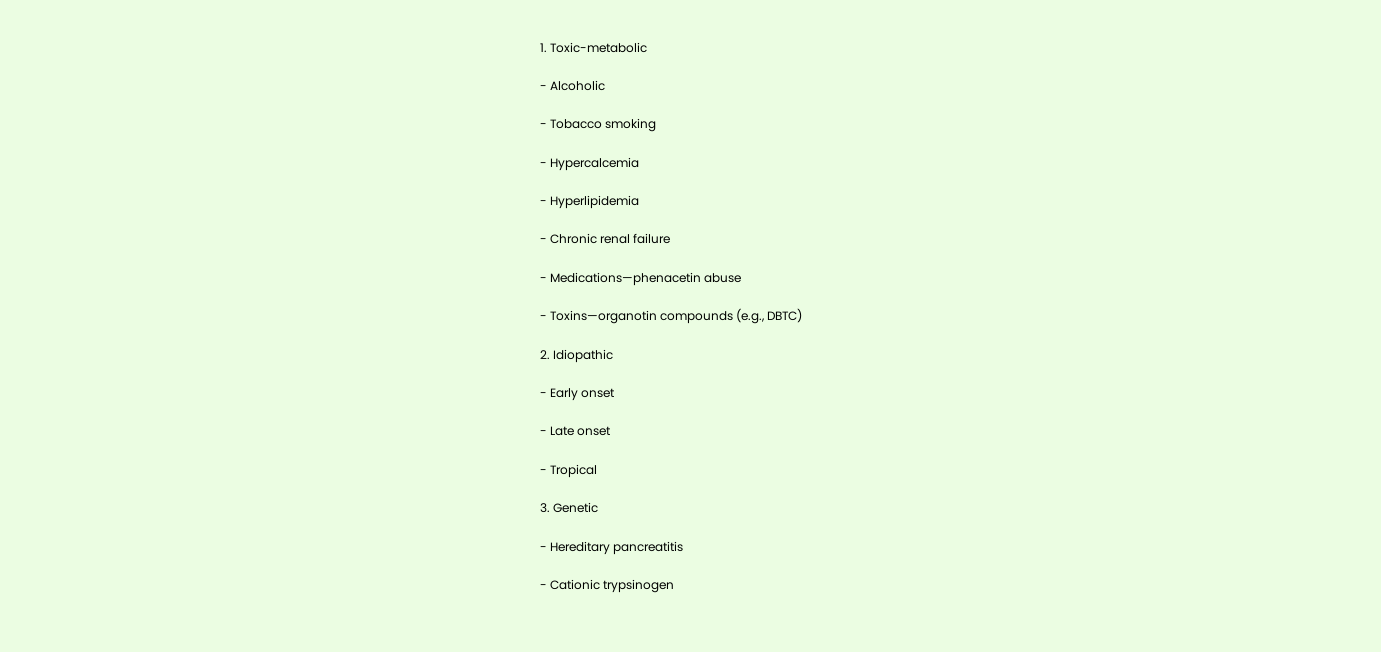1. Toxic-metabolic

- Alcoholic

- Tobacco smoking

- Hypercalcemia

- Hyperlipidemia

- Chronic renal failure

- Medications—phenacetin abuse

- Toxins—organotin compounds (e.g., DBTC)

2. Idiopathic

- Early onset

- Late onset

- Tropical

3. Genetic

- Hereditary pancreatitis

- Cationic trypsinogen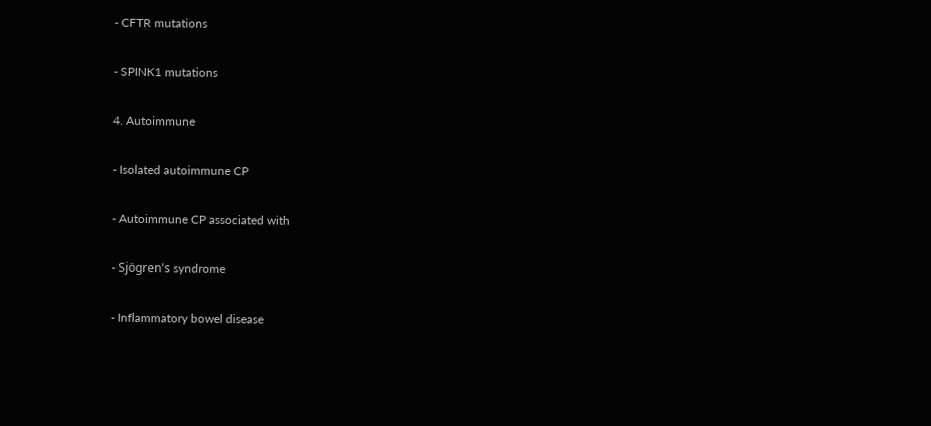- CFTR mutations

- SPINK1 mutations

4. Autoimmune

- Isolated autoimmune CP

- Autoimmune CP associated with

- Sjögren's syndrome

- Inflammatory bowel disease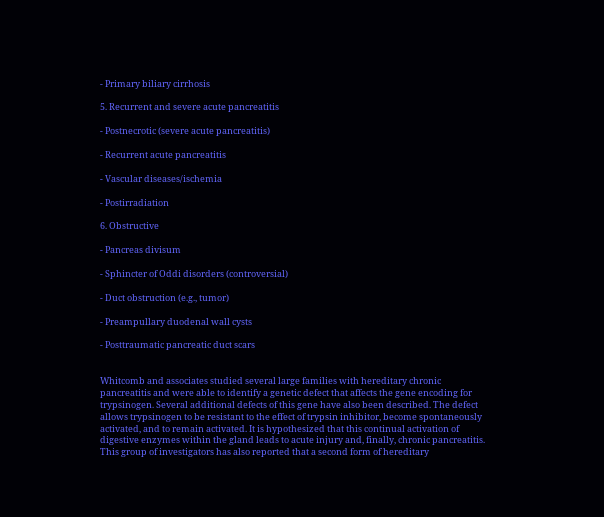- Primary biliary cirrhosis

5. Recurrent and severe acute pancreatitis

- Postnecrotic (severe acute pancreatitis)

- Recurrent acute pancreatitis

- Vascular diseases/ischemia

- Postirradiation

6. Obstructive

- Pancreas divisum

- Sphincter of Oddi disorders (controversial)

- Duct obstruction (e.g., tumor)

- Preampullary duodenal wall cysts

- Posttraumatic pancreatic duct scars


Whitcomb and associates studied several large families with hereditary chronic pancreatitis and were able to identify a genetic defect that affects the gene encoding for trypsinogen. Several additional defects of this gene have also been described. The defect allows trypsinogen to be resistant to the effect of trypsin inhibitor, become spontaneously activated, and to remain activated. It is hypothesized that this continual activation of digestive enzymes within the gland leads to acute injury and, finally, chronic pancreatitis. This group of investigators has also reported that a second form of hereditary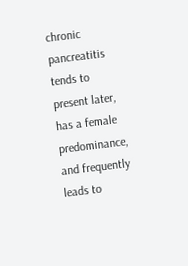chronic pancreatitis tends to present later, has a female predominance, and frequently leads to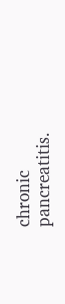chronic pancreatitis.